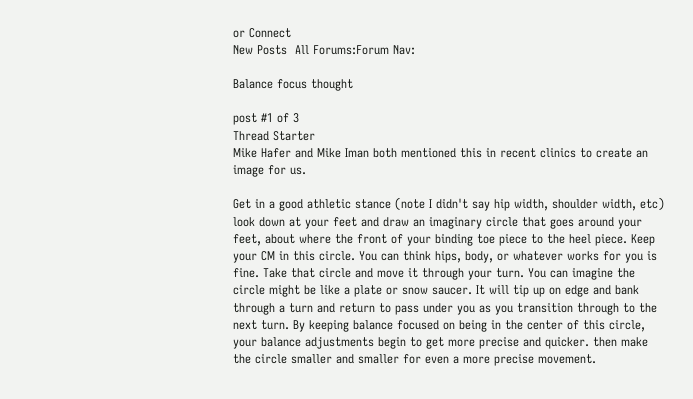or Connect
New Posts  All Forums:Forum Nav:

Balance focus thought

post #1 of 3
Thread Starter
Mike Hafer and Mike Iman both mentioned this in recent clinics to create an image for us.

Get in a good athletic stance (note I didn't say hip width, shoulder width, etc) look down at your feet and draw an imaginary circle that goes around your feet, about where the front of your binding toe piece to the heel piece. Keep your CM in this circle. You can think hips, body, or whatever works for you is fine. Take that circle and move it through your turn. You can imagine the circle might be like a plate or snow saucer. It will tip up on edge and bank through a turn and return to pass under you as you transition through to the next turn. By keeping balance focused on being in the center of this circle, your balance adjustments begin to get more precise and quicker. then make the circle smaller and smaller for even a more precise movement.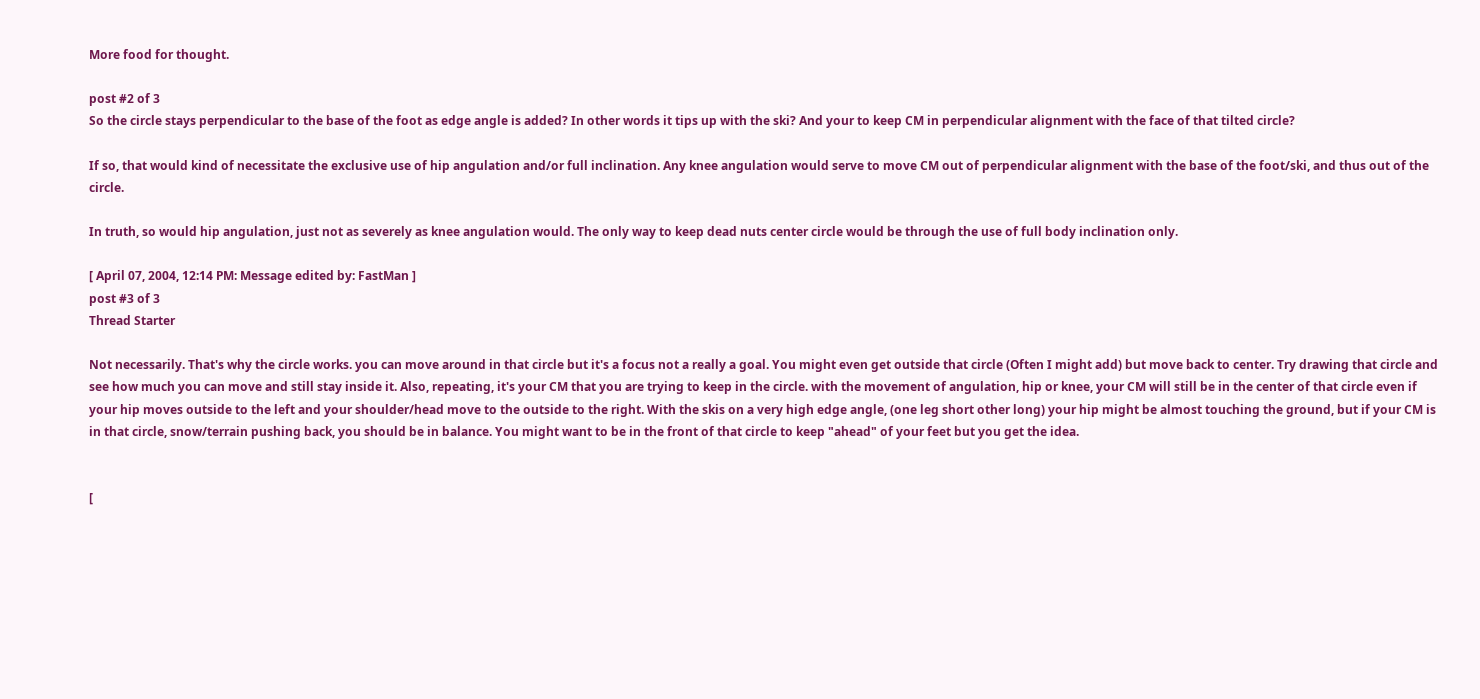More food for thought.

post #2 of 3
So the circle stays perpendicular to the base of the foot as edge angle is added? In other words it tips up with the ski? And your to keep CM in perpendicular alignment with the face of that tilted circle?

If so, that would kind of necessitate the exclusive use of hip angulation and/or full inclination. Any knee angulation would serve to move CM out of perpendicular alignment with the base of the foot/ski, and thus out of the circle.

In truth, so would hip angulation, just not as severely as knee angulation would. The only way to keep dead nuts center circle would be through the use of full body inclination only.

[ April 07, 2004, 12:14 PM: Message edited by: FastMan ]
post #3 of 3
Thread Starter

Not necessarily. That's why the circle works. you can move around in that circle but it's a focus not a really a goal. You might even get outside that circle (Often I might add) but move back to center. Try drawing that circle and see how much you can move and still stay inside it. Also, repeating, it's your CM that you are trying to keep in the circle. with the movement of angulation, hip or knee, your CM will still be in the center of that circle even if your hip moves outside to the left and your shoulder/head move to the outside to the right. With the skis on a very high edge angle, (one leg short other long) your hip might be almost touching the ground, but if your CM is in that circle, snow/terrain pushing back, you should be in balance. You might want to be in the front of that circle to keep "ahead" of your feet but you get the idea.


[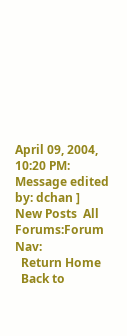April 09, 2004, 10:20 PM: Message edited by: dchan ]
New Posts  All Forums:Forum Nav:
  Return Home
  Back to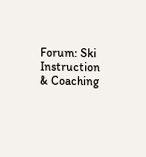Forum: Ski Instruction & Coaching